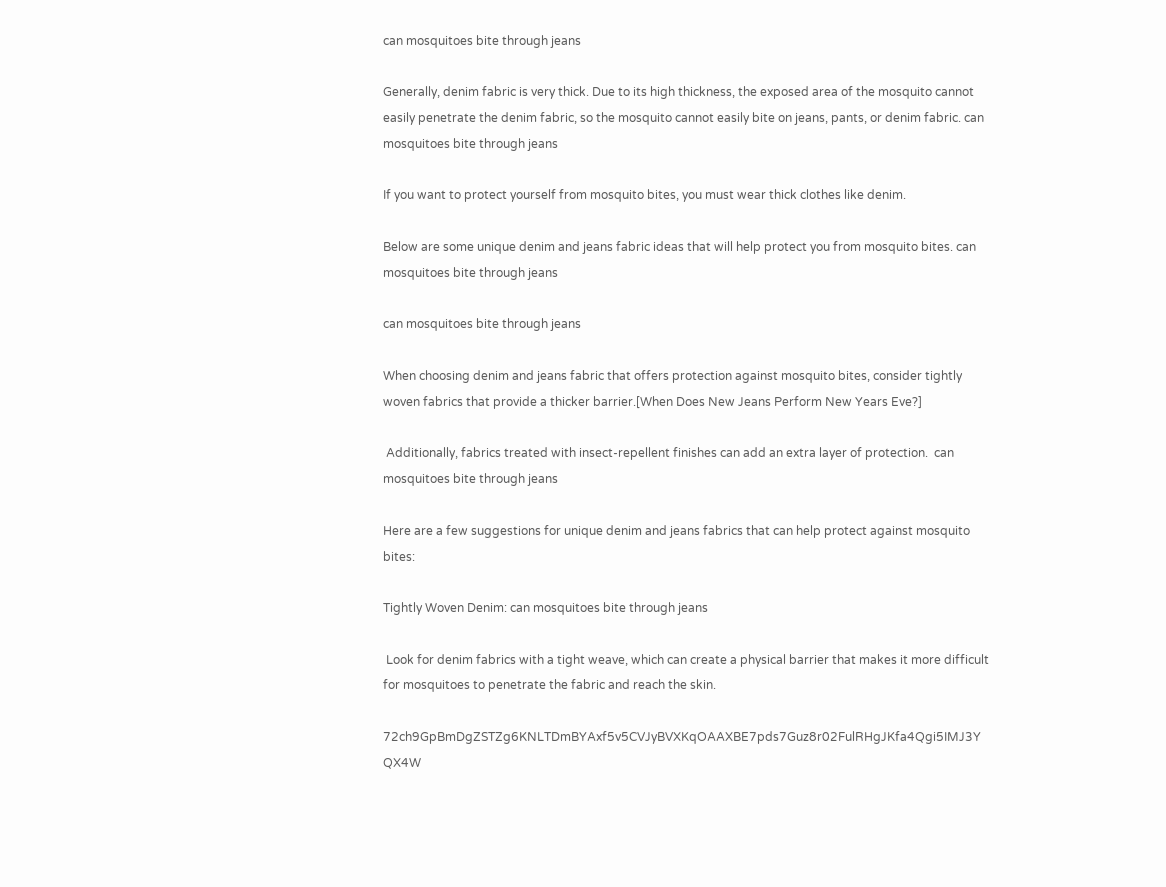can mosquitoes bite through jeans

Generally, denim fabric is very thick. Due to its high thickness, the exposed area of the mosquito cannot easily penetrate the denim fabric, so the mosquito cannot easily bite on jeans, pants, or denim fabric. can mosquitoes bite through jeans

If you want to protect yourself from mosquito bites, you must wear thick clothes like denim.

Below are some unique denim and jeans fabric ideas that will help protect you from mosquito bites. can mosquitoes bite through jeans

can mosquitoes bite through jeans

When choosing denim and jeans fabric that offers protection against mosquito bites, consider tightly woven fabrics that provide a thicker barrier.[When Does New Jeans Perform New Years Eve?]

 Additionally, fabrics treated with insect-repellent finishes can add an extra layer of protection.  can mosquitoes bite through jeans

Here are a few suggestions for unique denim and jeans fabrics that can help protect against mosquito bites:

Tightly Woven Denim: can mosquitoes bite through jeans

 Look for denim fabrics with a tight weave, which can create a physical barrier that makes it more difficult for mosquitoes to penetrate the fabric and reach the skin.

72ch9GpBmDgZSTZg6KNLTDmBYAxf5v5CVJyBVXKqOAAXBE7pds7Guz8r02FulRHgJKfa4Qgi5IMJ3Y QX4W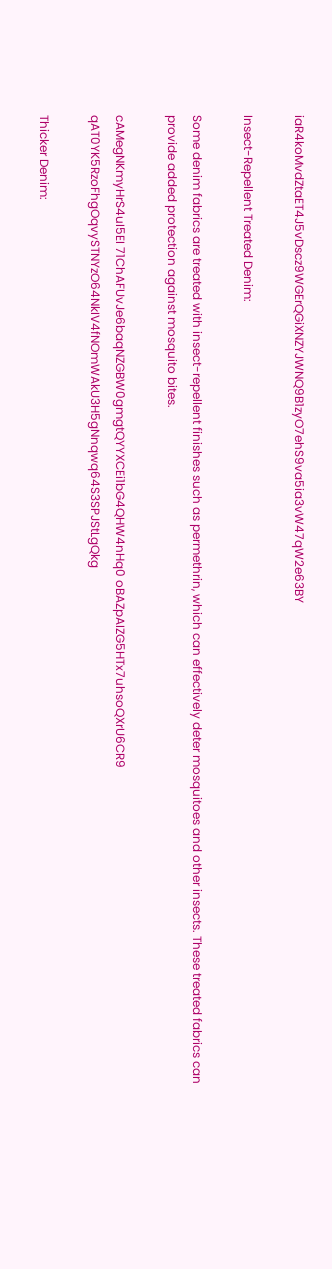iaR4koMvdZtaET4J5vDscz9WGErQGiXNZYJWNQ9B1zyO7ehS9va5ia3vW47qW2e63BY

Insect-Repellent Treated Denim:

Some denim fabrics are treated with insect-repellent finishes such as permethrin, which can effectively deter mosquitoes and other insects. These treated fabrics can provide added protection against mosquito bites.

cAMegNKmyHrS4uI5EI 71ChAFUvJe6baqNZGBW0gmgtQYYXCEi1bG4QHW4nHq0 oBAZpAIZG5HTx7uhsoQXrU6CR9 qAT0YK5RzoFhgOqvySTNYzO64NkIV4fNOmWAkU3H5gNnqwq64S3SPJStLgQkg

Thicker Denim: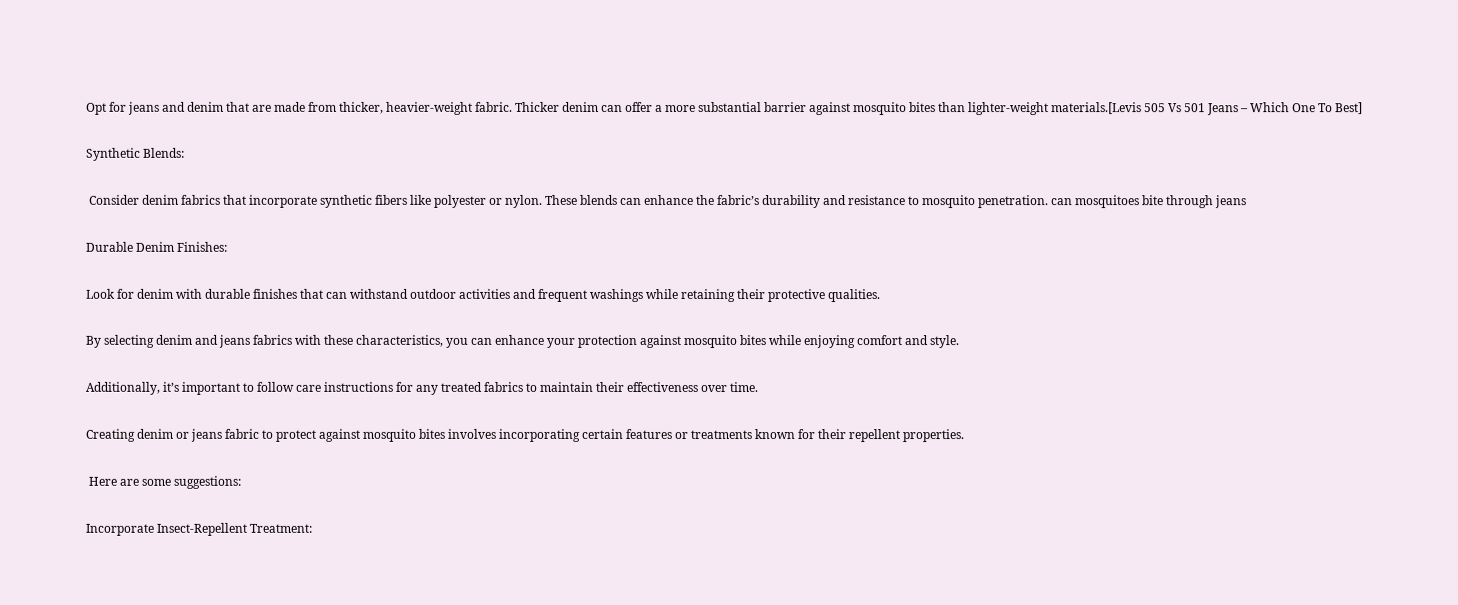Opt for jeans and denim that are made from thicker, heavier-weight fabric. Thicker denim can offer a more substantial barrier against mosquito bites than lighter-weight materials.[Levis 505 Vs 501 Jeans – Which One To Best]

Synthetic Blends:

 Consider denim fabrics that incorporate synthetic fibers like polyester or nylon. These blends can enhance the fabric’s durability and resistance to mosquito penetration. can mosquitoes bite through jeans

Durable Denim Finishes:

Look for denim with durable finishes that can withstand outdoor activities and frequent washings while retaining their protective qualities.

By selecting denim and jeans fabrics with these characteristics, you can enhance your protection against mosquito bites while enjoying comfort and style.

Additionally, it’s important to follow care instructions for any treated fabrics to maintain their effectiveness over time.

Creating denim or jeans fabric to protect against mosquito bites involves incorporating certain features or treatments known for their repellent properties.

 Here are some suggestions:

Incorporate Insect-Repellent Treatment: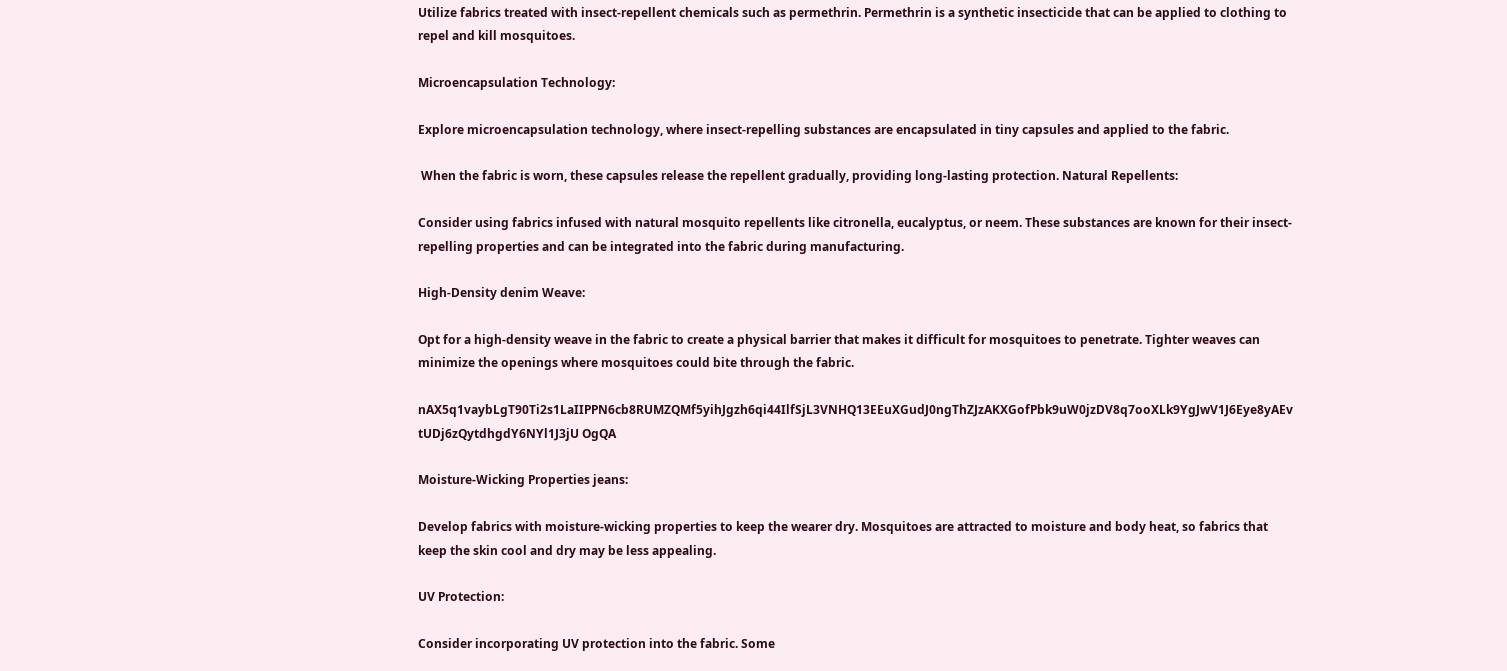Utilize fabrics treated with insect-repellent chemicals such as permethrin. Permethrin is a synthetic insecticide that can be applied to clothing to repel and kill mosquitoes.

Microencapsulation Technology:

Explore microencapsulation technology, where insect-repelling substances are encapsulated in tiny capsules and applied to the fabric.

 When the fabric is worn, these capsules release the repellent gradually, providing long-lasting protection. Natural Repellents:

Consider using fabrics infused with natural mosquito repellents like citronella, eucalyptus, or neem. These substances are known for their insect-repelling properties and can be integrated into the fabric during manufacturing.

High-Density denim Weave:

Opt for a high-density weave in the fabric to create a physical barrier that makes it difficult for mosquitoes to penetrate. Tighter weaves can minimize the openings where mosquitoes could bite through the fabric.

nAX5q1vaybLgT90Ti2s1LaIIPPN6cb8RUMZQMf5yihJgzh6qi44IlfSjL3VNHQ13EEuXGudJ0ngThZJzAKXGofPbk9uW0jzDV8q7ooXLk9YgJwV1J6Eye8yAEv tUDj6zQytdhgdY6NYl1J3jU OgQA

Moisture-Wicking Properties jeans:

Develop fabrics with moisture-wicking properties to keep the wearer dry. Mosquitoes are attracted to moisture and body heat, so fabrics that keep the skin cool and dry may be less appealing.

UV Protection:

Consider incorporating UV protection into the fabric. Some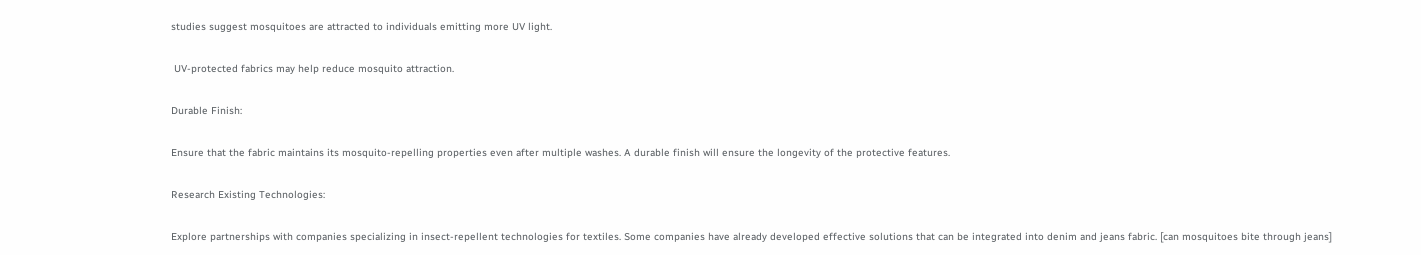studies suggest mosquitoes are attracted to individuals emitting more UV light.

 UV-protected fabrics may help reduce mosquito attraction.

Durable Finish:

Ensure that the fabric maintains its mosquito-repelling properties even after multiple washes. A durable finish will ensure the longevity of the protective features.

Research Existing Technologies:

Explore partnerships with companies specializing in insect-repellent technologies for textiles. Some companies have already developed effective solutions that can be integrated into denim and jeans fabric. [can mosquitoes bite through jeans]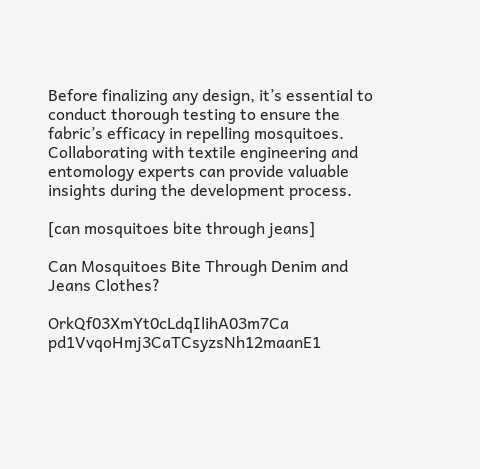Before finalizing any design, it’s essential to conduct thorough testing to ensure the fabric’s efficacy in repelling mosquitoes. Collaborating with textile engineering and entomology experts can provide valuable insights during the development process.

[can mosquitoes bite through jeans]

Can Mosquitoes Bite Through Denim and Jeans Clothes?

OrkQf03XmYt0cLdqIlihA03m7Ca pd1VvqoHmj3CaTCsyzsNh12maanE1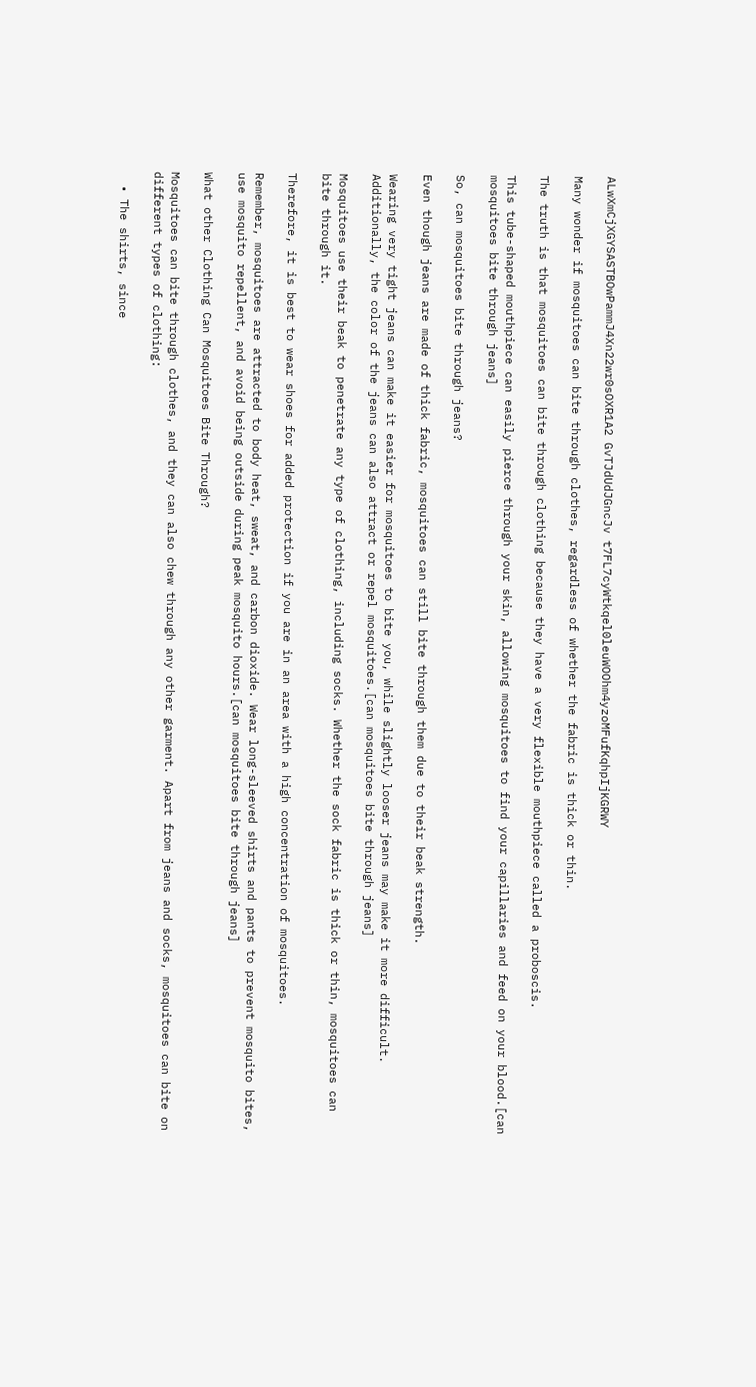ALwXmCjXGYSASTBOwPammJ4Xn22wr0sOXR1A2 GvTJdUdJGncJv t7FL7cyWtkqel0leuWOOhm4yzoMFufKqhpIjKGRWY

Many wonder if mosquitoes can bite through clothes, regardless of whether the fabric is thick or thin.

The truth is that mosquitoes can bite through clothing because they have a very flexible mouthpiece called a proboscis.

This tube-shaped mouthpiece can easily pierce through your skin, allowing mosquitoes to find your capillaries and feed on your blood.[can mosquitoes bite through jeans]

So, can mosquitoes bite through jeans?

Even though jeans are made of thick fabric, mosquitoes can still bite through them due to their beak strength.

Wearing very tight jeans can make it easier for mosquitoes to bite you, while slightly looser jeans may make it more difficult. Additionally, the color of the jeans can also attract or repel mosquitoes.[can mosquitoes bite through jeans]

Mosquitoes use their beak to penetrate any type of clothing, including socks. Whether the sock fabric is thick or thin, mosquitoes can bite through it.

Therefore, it is best to wear shoes for added protection if you are in an area with a high concentration of mosquitoes.

Remember, mosquitoes are attracted to body heat, sweat, and carbon dioxide. Wear long-sleeved shirts and pants to prevent mosquito bites, use mosquito repellent, and avoid being outside during peak mosquito hours.[can mosquitoes bite through jeans]

What other Clothing Can Mosquitoes Bite Through?

Mosquitoes can bite through clothes, and they can also chew through any other garment. Apart from jeans and socks, mosquitoes can bite on different types of clothing:

  • The shirts, since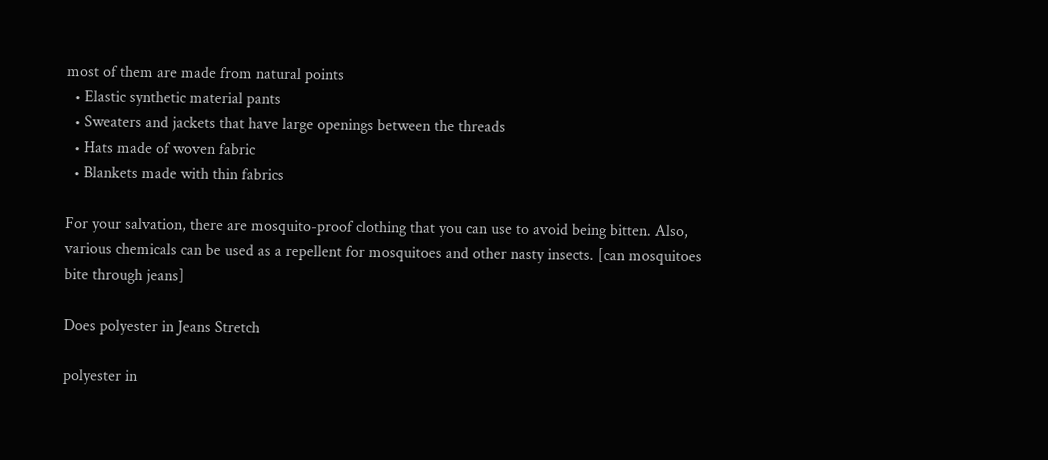most of them are made from natural points
  • Elastic synthetic material pants
  • Sweaters and jackets that have large openings between the threads
  • Hats made of woven fabric
  • Blankets made with thin fabrics

For your salvation, there are mosquito-proof clothing that you can use to avoid being bitten. Also, various chemicals can be used as a repellent for mosquitoes and other nasty insects. [can mosquitoes bite through jeans]

Does polyester in Jeans Stretch

polyester in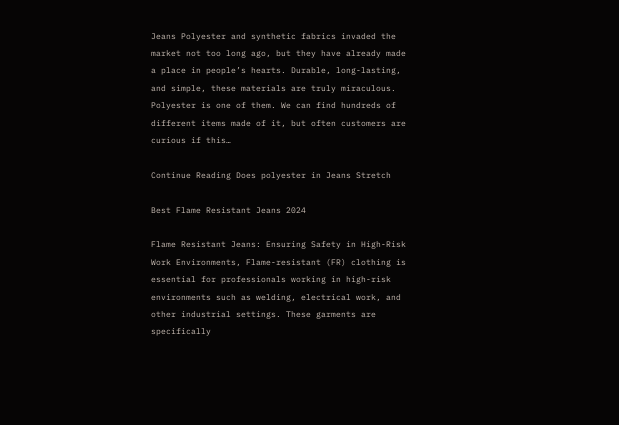Jeans Polyester and synthetic fabrics invaded the market not too long ago, but they have already made a place in people’s hearts. Durable, long-lasting, and simple, these materials are truly miraculous. Polyester is one of them. We can find hundreds of different items made of it, but often customers are curious if this…

Continue Reading Does polyester in Jeans Stretch

Best Flame Resistant Jeans 2024

Flame Resistant Jeans: Ensuring Safety in High-Risk Work Environments, Flame-resistant (FR) clothing is essential for professionals working in high-risk environments such as welding, electrical work, and other industrial settings. These garments are specifically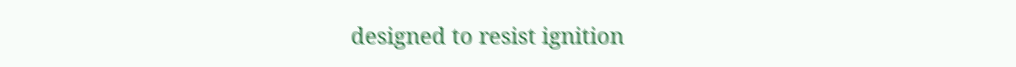designed to resist ignition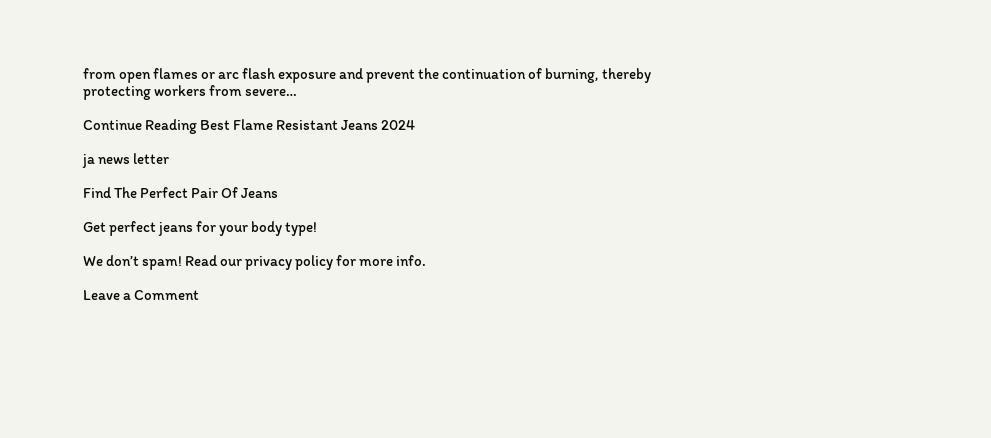from open flames or arc flash exposure and prevent the continuation of burning, thereby protecting workers from severe…

Continue Reading Best Flame Resistant Jeans 2024

ja news letter

Find The Perfect Pair Of Jeans

Get perfect jeans for your body type!

We don’t spam! Read our privacy policy for more info.

Leave a Comment